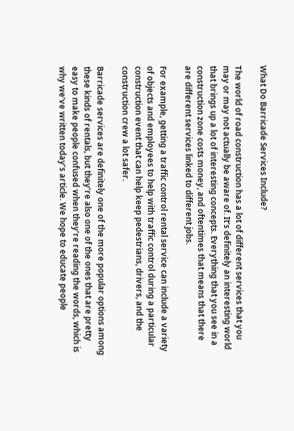What Do Barricade Services Include?

The world of road construction has a lot of different services that you may or may not actually be aware of. It’s definitely an interesting world that brings up a lot of interesting concepts. Everything that you see in a construction zone costs money, and oftentimes that means that there are different services linked to different jobs.

For example, getting a traffic control rental service can include a variety of objects and employees to help with traffic control during a particular construction event that can help keep pedestrians, drivers, and the construction crew a lot safer.

Barricade services are definitely one of the more popular options among these kinds of rentals, but they’re also one of the ones that are pretty easy to make people confused when they’re reading the words, which is why we’ve written today’s article. We hope to educate people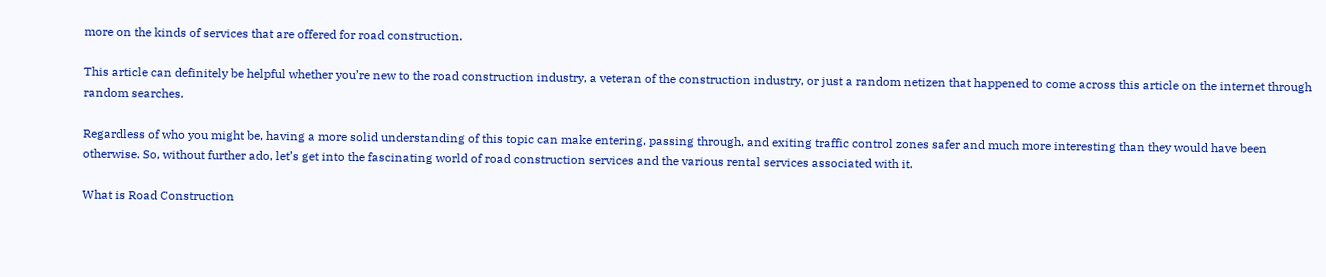more on the kinds of services that are offered for road construction.

This article can definitely be helpful whether you’re new to the road construction industry, a veteran of the construction industry, or just a random netizen that happened to come across this article on the internet through random searches.

Regardless of who you might be, having a more solid understanding of this topic can make entering, passing through, and exiting traffic control zones safer and much more interesting than they would have been otherwise. So, without further ado, let’s get into the fascinating world of road construction services and the various rental services associated with it.

What is Road Construction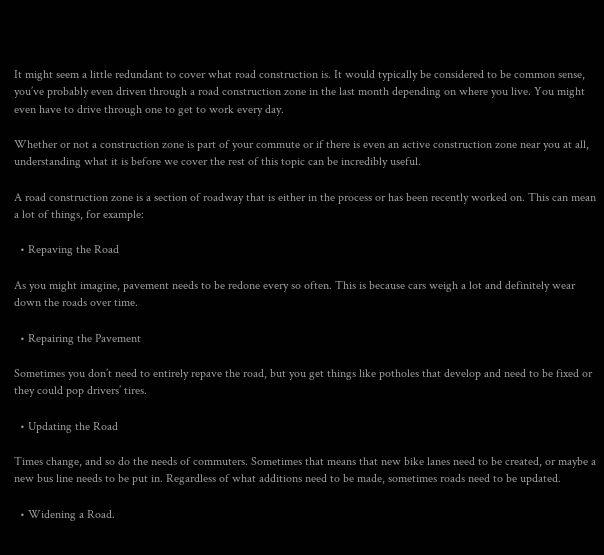It might seem a little redundant to cover what road construction is. It would typically be considered to be common sense, you’ve probably even driven through a road construction zone in the last month depending on where you live. You might even have to drive through one to get to work every day.

Whether or not a construction zone is part of your commute or if there is even an active construction zone near you at all, understanding what it is before we cover the rest of this topic can be incredibly useful.

A road construction zone is a section of roadway that is either in the process or has been recently worked on. This can mean a lot of things, for example:

  • Repaving the Road

As you might imagine, pavement needs to be redone every so often. This is because cars weigh a lot and definitely wear down the roads over time.

  • Repairing the Pavement

Sometimes you don’t need to entirely repave the road, but you get things like potholes that develop and need to be fixed or they could pop drivers’ tires.

  • Updating the Road

Times change, and so do the needs of commuters. Sometimes that means that new bike lanes need to be created, or maybe a new bus line needs to be put in. Regardless of what additions need to be made, sometimes roads need to be updated.

  • Widening a Road.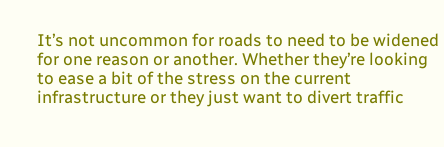It’s not uncommon for roads to need to be widened for one reason or another. Whether they’re looking to ease a bit of the stress on the current infrastructure or they just want to divert traffic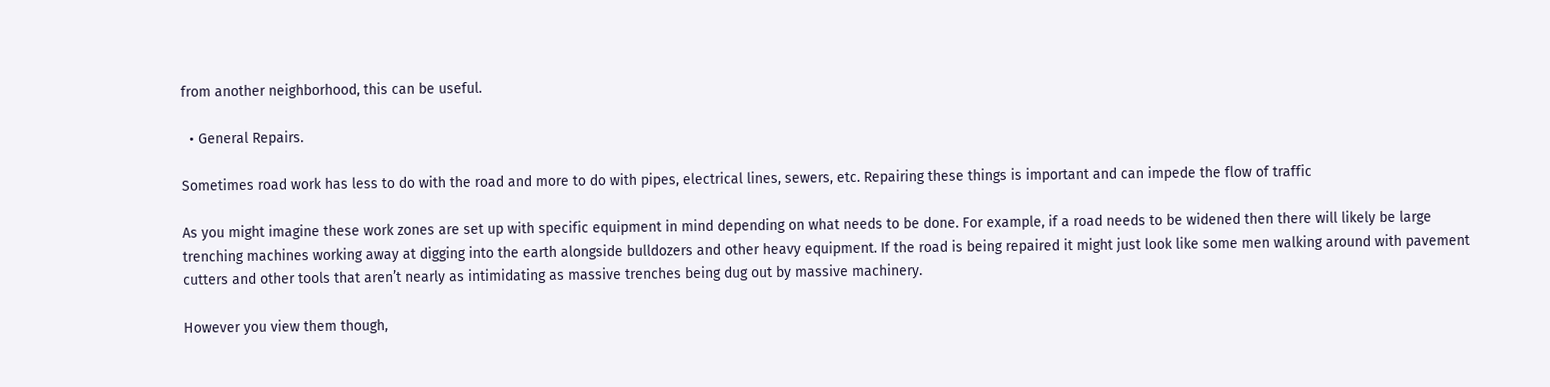from another neighborhood, this can be useful.

  • General Repairs.

Sometimes road work has less to do with the road and more to do with pipes, electrical lines, sewers, etc. Repairing these things is important and can impede the flow of traffic

As you might imagine these work zones are set up with specific equipment in mind depending on what needs to be done. For example, if a road needs to be widened then there will likely be large trenching machines working away at digging into the earth alongside bulldozers and other heavy equipment. If the road is being repaired it might just look like some men walking around with pavement cutters and other tools that aren’t nearly as intimidating as massive trenches being dug out by massive machinery.

However you view them though,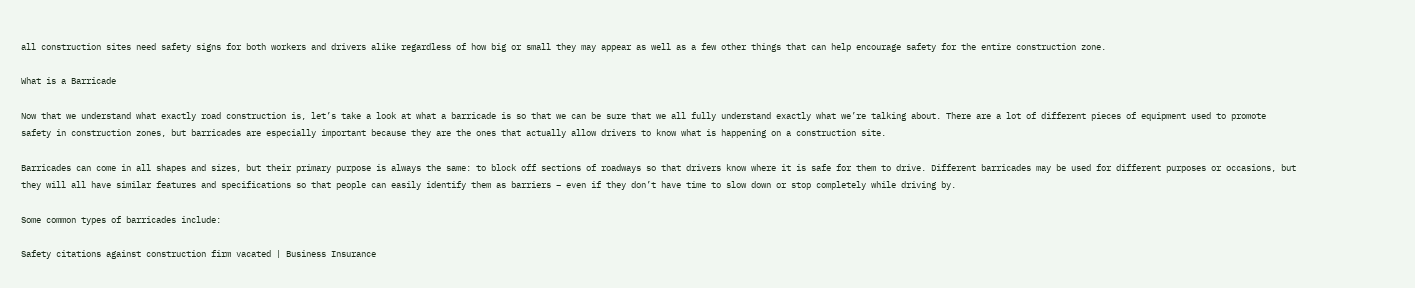all construction sites need safety signs for both workers and drivers alike regardless of how big or small they may appear as well as a few other things that can help encourage safety for the entire construction zone.

What is a Barricade

Now that we understand what exactly road construction is, let’s take a look at what a barricade is so that we can be sure that we all fully understand exactly what we’re talking about. There are a lot of different pieces of equipment used to promote safety in construction zones, but barricades are especially important because they are the ones that actually allow drivers to know what is happening on a construction site.

Barricades can come in all shapes and sizes, but their primary purpose is always the same: to block off sections of roadways so that drivers know where it is safe for them to drive. Different barricades may be used for different purposes or occasions, but they will all have similar features and specifications so that people can easily identify them as barriers – even if they don’t have time to slow down or stop completely while driving by.

Some common types of barricades include:

Safety citations against construction firm vacated | Business Insurance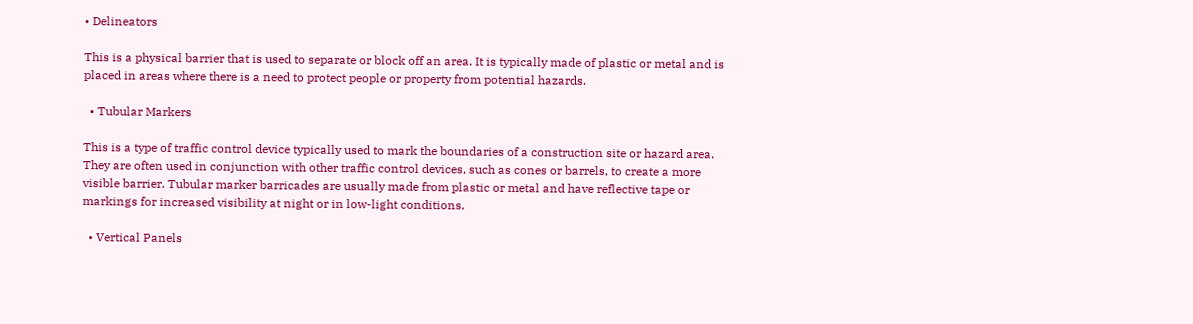• Delineators

This is a physical barrier that is used to separate or block off an area. It is typically made of plastic or metal and is placed in areas where there is a need to protect people or property from potential hazards.

  • Tubular Markers

This is a type of traffic control device typically used to mark the boundaries of a construction site or hazard area. They are often used in conjunction with other traffic control devices, such as cones or barrels, to create a more visible barrier. Tubular marker barricades are usually made from plastic or metal and have reflective tape or markings for increased visibility at night or in low-light conditions.

  • Vertical Panels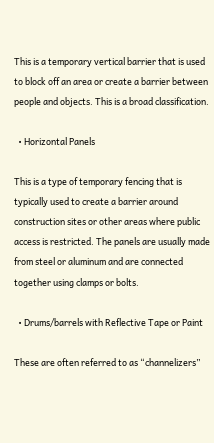This is a temporary vertical barrier that is used to block off an area or create a barrier between people and objects. This is a broad classification.

  • Horizontal Panels

This is a type of temporary fencing that is typically used to create a barrier around construction sites or other areas where public access is restricted. The panels are usually made from steel or aluminum and are connected together using clamps or bolts.

  • Drums/barrels with Reflective Tape or Paint

These are often referred to as “channelizers”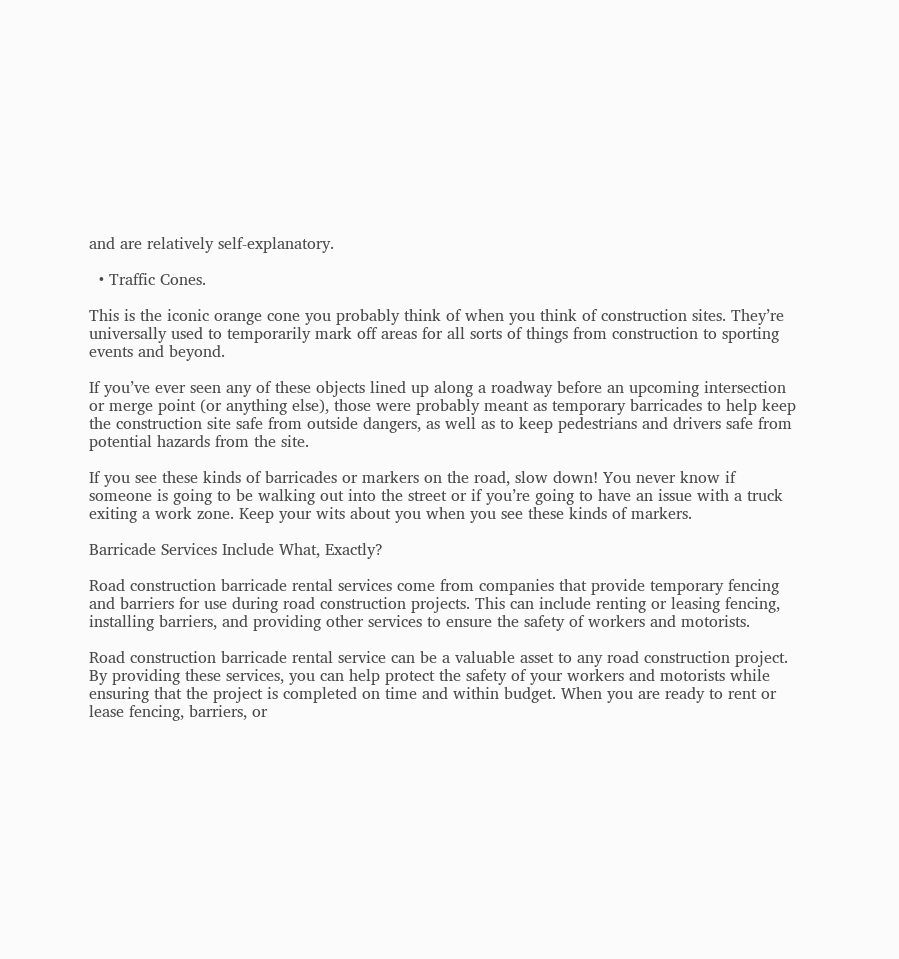and are relatively self-explanatory.

  • Traffic Cones.

This is the iconic orange cone you probably think of when you think of construction sites. They’re universally used to temporarily mark off areas for all sorts of things from construction to sporting events and beyond.

If you’ve ever seen any of these objects lined up along a roadway before an upcoming intersection or merge point (or anything else), those were probably meant as temporary barricades to help keep the construction site safe from outside dangers, as well as to keep pedestrians and drivers safe from potential hazards from the site.

If you see these kinds of barricades or markers on the road, slow down! You never know if someone is going to be walking out into the street or if you’re going to have an issue with a truck exiting a work zone. Keep your wits about you when you see these kinds of markers.

Barricade Services Include What, Exactly?

Road construction barricade rental services come from companies that provide temporary fencing and barriers for use during road construction projects. This can include renting or leasing fencing, installing barriers, and providing other services to ensure the safety of workers and motorists.

Road construction barricade rental service can be a valuable asset to any road construction project. By providing these services, you can help protect the safety of your workers and motorists while ensuring that the project is completed on time and within budget. When you are ready to rent or lease fencing, barriers, or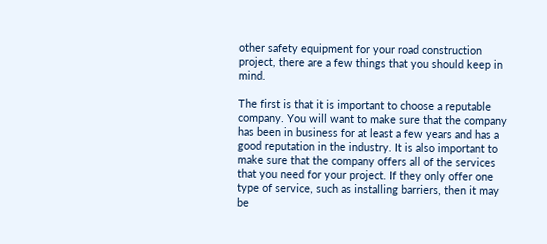other safety equipment for your road construction project, there are a few things that you should keep in mind.

The first is that it is important to choose a reputable company. You will want to make sure that the company has been in business for at least a few years and has a good reputation in the industry. It is also important to make sure that the company offers all of the services that you need for your project. If they only offer one type of service, such as installing barriers, then it may be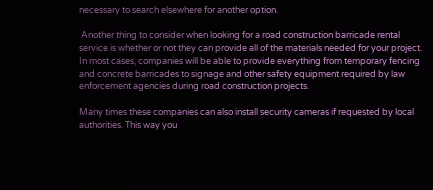necessary to search elsewhere for another option.

 Another thing to consider when looking for a road construction barricade rental service is whether or not they can provide all of the materials needed for your project. In most cases, companies will be able to provide everything from temporary fencing and concrete barricades to signage and other safety equipment required by law enforcement agencies during road construction projects.

Many times these companies can also install security cameras if requested by local authorities. This way you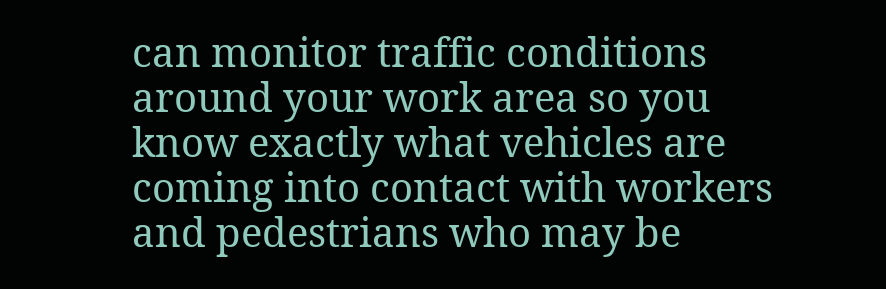can monitor traffic conditions around your work area so you know exactly what vehicles are coming into contact with workers and pedestrians who may be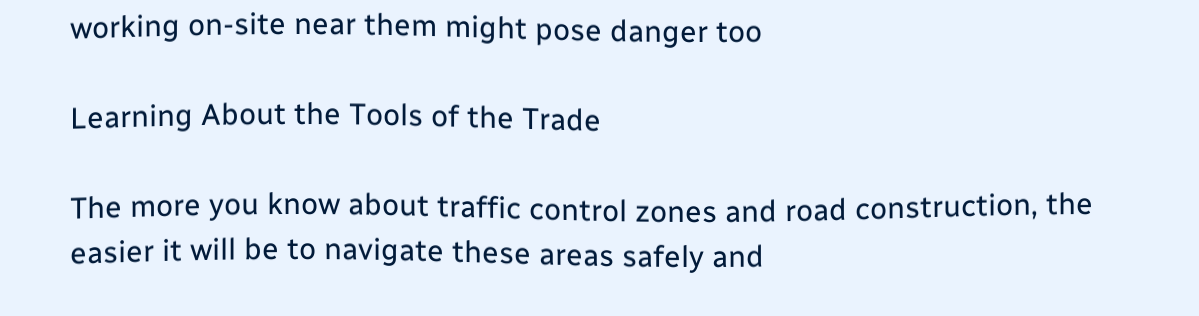working on-site near them might pose danger too

Learning About the Tools of the Trade

The more you know about traffic control zones and road construction, the easier it will be to navigate these areas safely and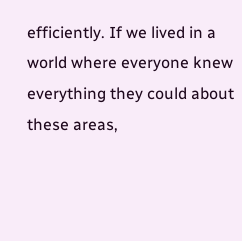efficiently. If we lived in a world where everyone knew everything they could about these areas,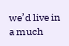we’d live in a much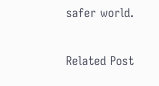safer world.

Related Post